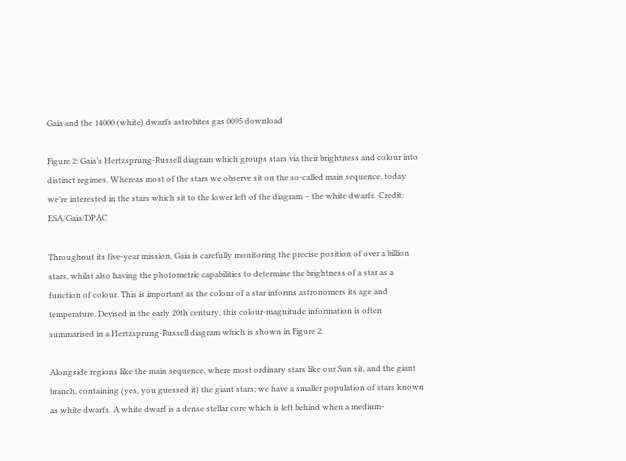Gaia and the 14000 (white) dwarfs astrobites gas 0095 download

Figure 2: Gaia’s Hertzsprung-Russell diagram which groups stars via their brightness and colour into distinct regimes. Whereas most of the stars we observe sit on the so-called main sequence, today we’re interested in the stars which sit to the lower left of the diagram – the white dwarfs. Credit: ESA/Gaia/DPAC

Throughout its five-year mission, Gaia is carefully monitoring the precise position of over a billion stars, whilst also having the photometric capabilities to determine the brightness of a star as a function of colour. This is important as the colour of a star informs astronomers its age and temperature. Devised in the early 20th century, this colour-magnitude information is often summarised in a Hertzsprung-Russell diagram which is shown in Figure 2.

Alongside regions like the main sequence, where most ordinary stars like our Sun sit, and the giant branch, containing (yes, you guessed it) the giant stars; we have a smaller population of stars known as white dwarfs. A white dwarf is a dense stellar core which is left behind when a medium-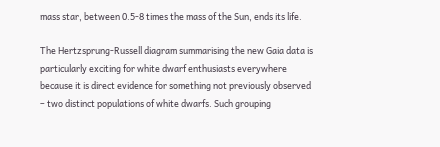mass star, between 0.5-8 times the mass of the Sun, ends its life.

The Hertzsprung-Russell diagram summarising the new Gaia data is particularly exciting for white dwarf enthusiasts everywhere because it is direct evidence for something not previously observed – two distinct populations of white dwarfs. Such grouping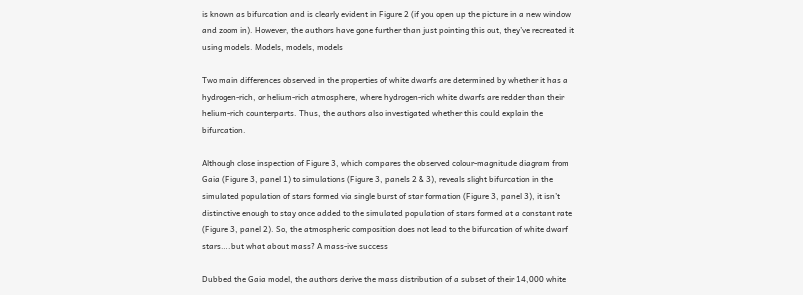is known as bifurcation and is clearly evident in Figure 2 (if you open up the picture in a new window and zoom in). However, the authors have gone further than just pointing this out, they’ve recreated it using models. Models, models, models

Two main differences observed in the properties of white dwarfs are determined by whether it has a hydrogen-rich, or helium-rich atmosphere, where hydrogen-rich white dwarfs are redder than their helium-rich counterparts. Thus, the authors also investigated whether this could explain the bifurcation.

Although close inspection of Figure 3, which compares the observed colour-magnitude diagram from Gaia (Figure 3, panel 1) to simulations (Figure 3, panels 2 & 3), reveals slight bifurcation in the simulated population of stars formed via single burst of star formation (Figure 3, panel 3), it isn’t distinctive enough to stay once added to the simulated population of stars formed at a constant rate (Figure 3, panel 2). So, the atmospheric composition does not lead to the bifurcation of white dwarf stars….but what about mass? A mass-ive success

Dubbed the Gaia model, the authors derive the mass distribution of a subset of their 14,000 white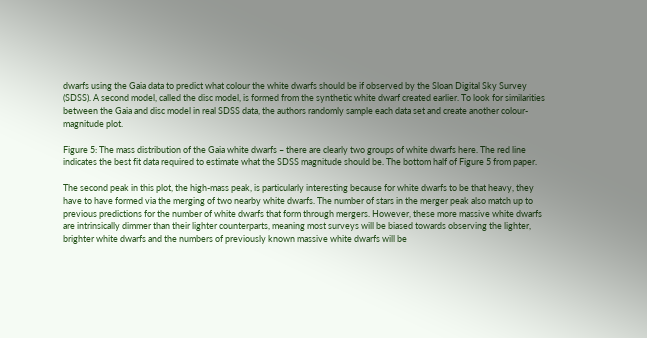dwarfs using the Gaia data to predict what colour the white dwarfs should be if observed by the Sloan Digital Sky Survey (SDSS). A second model, called the disc model, is formed from the synthetic white dwarf created earlier. To look for similarities between the Gaia and disc model in real SDSS data, the authors randomly sample each data set and create another colour-magnitude plot.

Figure 5: The mass distribution of the Gaia white dwarfs – there are clearly two groups of white dwarfs here. The red line indicates the best fit data required to estimate what the SDSS magnitude should be. The bottom half of Figure 5 from paper.

The second peak in this plot, the high-mass peak, is particularly interesting because for white dwarfs to be that heavy, they have to have formed via the merging of two nearby white dwarfs. The number of stars in the merger peak also match up to previous predictions for the number of white dwarfs that form through mergers. However, these more massive white dwarfs are intrinsically dimmer than their lighter counterparts, meaning most surveys will be biased towards observing the lighter, brighter white dwarfs and the numbers of previously known massive white dwarfs will be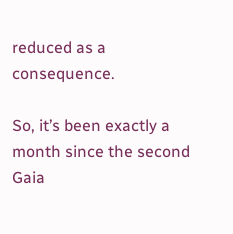reduced as a consequence.

So, it’s been exactly a month since the second Gaia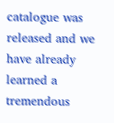catalogue was released and we have already learned a tremendous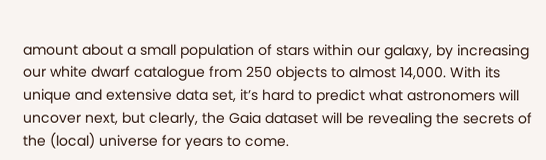amount about a small population of stars within our galaxy, by increasing our white dwarf catalogue from 250 objects to almost 14,000. With its unique and extensive data set, it’s hard to predict what astronomers will uncover next, but clearly, the Gaia dataset will be revealing the secrets of the (local) universe for years to come.